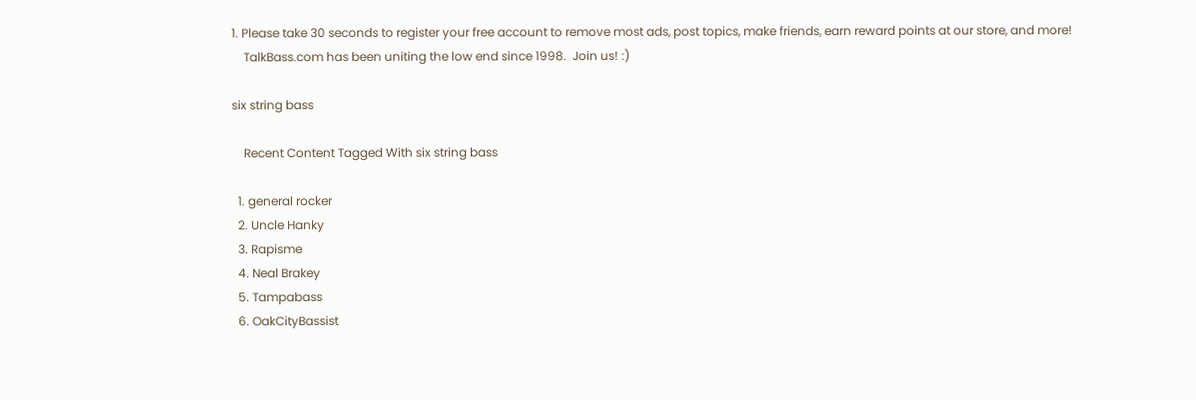1. Please take 30 seconds to register your free account to remove most ads, post topics, make friends, earn reward points at our store, and more!
    TalkBass.com has been uniting the low end since 1998.  Join us! :)

six string bass

    Recent Content Tagged With six string bass

  1. general rocker
  2. Uncle Hanky
  3. Rapisme
  4. Neal Brakey
  5. Tampabass
  6. OakCityBassist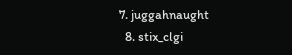7. juggahnaught
  8. stix_clgi